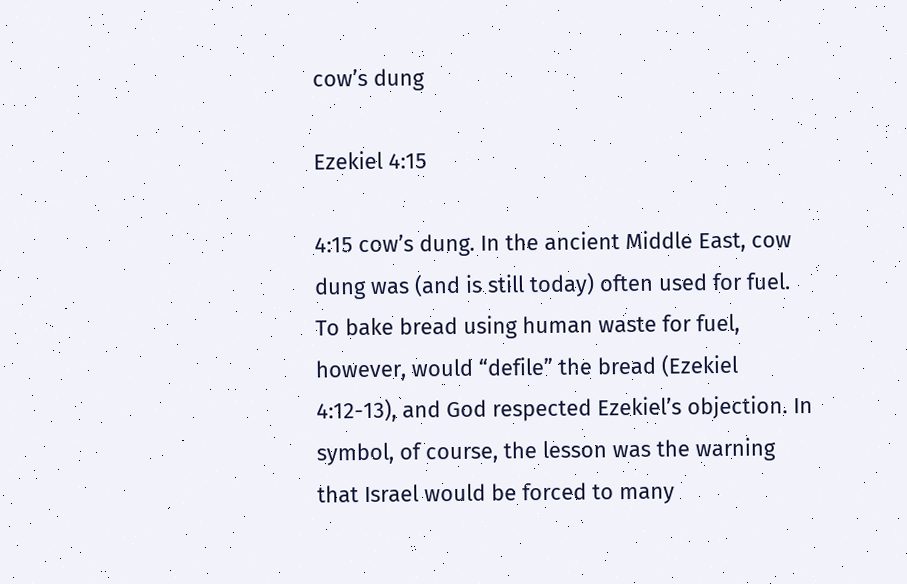cow’s dung

Ezekiel 4:15

4:15 cow’s dung. In the ancient Middle East, cow dung was (and is still today) often used for fuel. To bake bread using human waste for fuel, however, would “defile” the bread (Ezekiel 4:12-13), and God respected Ezekiel’s objection. In symbol, of course, the lesson was the warning that Israel would be forced to many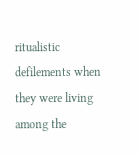ritualistic defilements when they were living among the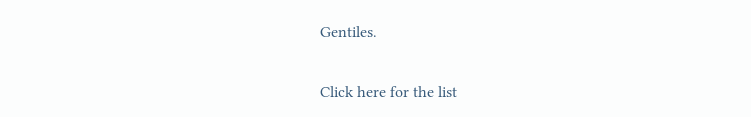Gentiles.

Click here for the list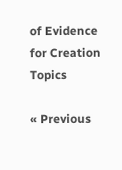of Evidence for Creation Topics

« Previous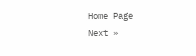Home Page                 Next »